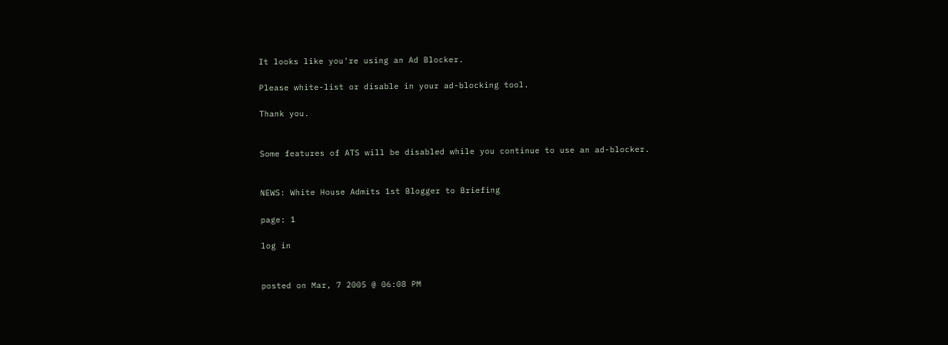It looks like you're using an Ad Blocker.

Please white-list or disable in your ad-blocking tool.

Thank you.


Some features of ATS will be disabled while you continue to use an ad-blocker.


NEWS: White House Admits 1st Blogger to Briefing

page: 1

log in


posted on Mar, 7 2005 @ 06:08 PM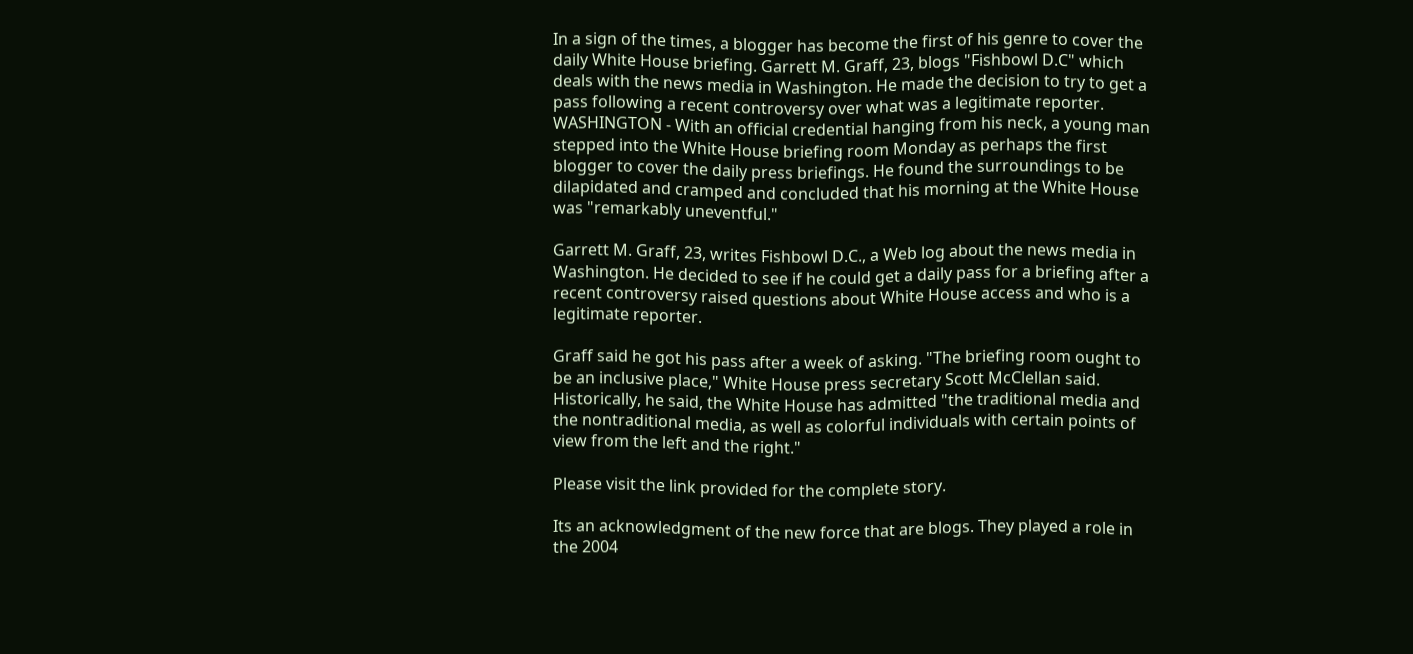In a sign of the times, a blogger has become the first of his genre to cover the daily White House briefing. Garrett M. Graff, 23, blogs "Fishbowl D.C" which deals with the news media in Washington. He made the decision to try to get a pass following a recent controversy over what was a legitimate reporter.
WASHINGTON - With an official credential hanging from his neck, a young man stepped into the White House briefing room Monday as perhaps the first blogger to cover the daily press briefings. He found the surroundings to be dilapidated and cramped and concluded that his morning at the White House was "remarkably uneventful."

Garrett M. Graff, 23, writes Fishbowl D.C., a Web log about the news media in Washington. He decided to see if he could get a daily pass for a briefing after a recent controversy raised questions about White House access and who is a legitimate reporter.

Graff said he got his pass after a week of asking. "The briefing room ought to be an inclusive place," White House press secretary Scott McClellan said. Historically, he said, the White House has admitted "the traditional media and the nontraditional media, as well as colorful individuals with certain points of view from the left and the right."

Please visit the link provided for the complete story.

Its an acknowledgment of the new force that are blogs. They played a role in the 2004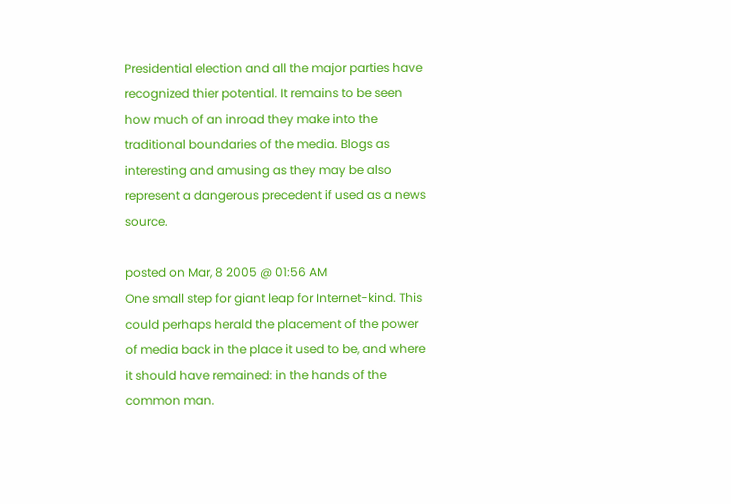Presidential election and all the major parties have recognized thier potential. It remains to be seen how much of an inroad they make into the traditional boundaries of the media. Blogs as interesting and amusing as they may be also represent a dangerous precedent if used as a news source.

posted on Mar, 8 2005 @ 01:56 AM
One small step for giant leap for Internet-kind. This could perhaps herald the placement of the power of media back in the place it used to be, and where it should have remained: in the hands of the common man.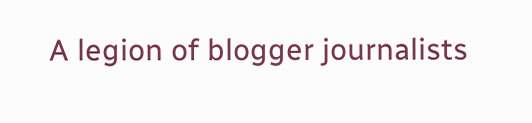A legion of blogger journalists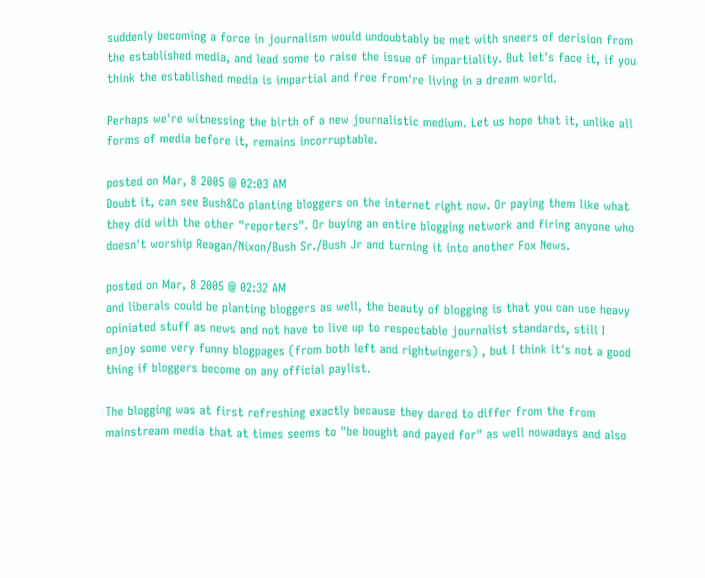suddenly becoming a force in journalism would undoubtably be met with sneers of derision from the established media, and lead some to raise the issue of impartiality. But let's face it, if you think the established media is impartial and free from're living in a dream world.

Perhaps we're witnessing the birth of a new journalistic medium. Let us hope that it, unlike all forms of media before it, remains incorruptable.

posted on Mar, 8 2005 @ 02:03 AM
Doubt it, can see Bush&Co planting bloggers on the internet right now. Or paying them like what they did with the other "reporters". Or buying an entire blogging network and firing anyone who doesn't worship Reagan/Nixon/Bush Sr./Bush Jr and turning it into another Fox News.

posted on Mar, 8 2005 @ 02:32 AM
and liberals could be planting bloggers as well, the beauty of blogging is that you can use heavy opiniated stuff as news and not have to live up to respectable journalist standards, still I enjoy some very funny blogpages (from both left and rightwingers) , but I think it's not a good thing if bloggers become on any official paylist.

The blogging was at first refreshing exactly because they dared to differ from the from mainstream media that at times seems to "be bought and payed for" as well nowadays and also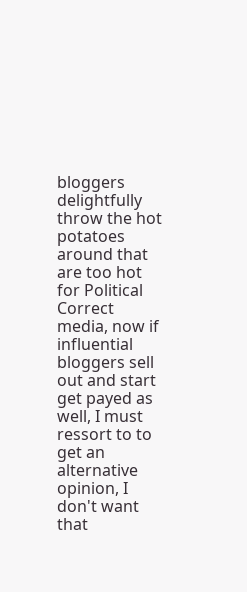bloggers delightfully throw the hot potatoes around that are too hot for Political Correct media, now if influential bloggers sell out and start get payed as well, I must ressort to to get an alternative opinion, I don't want that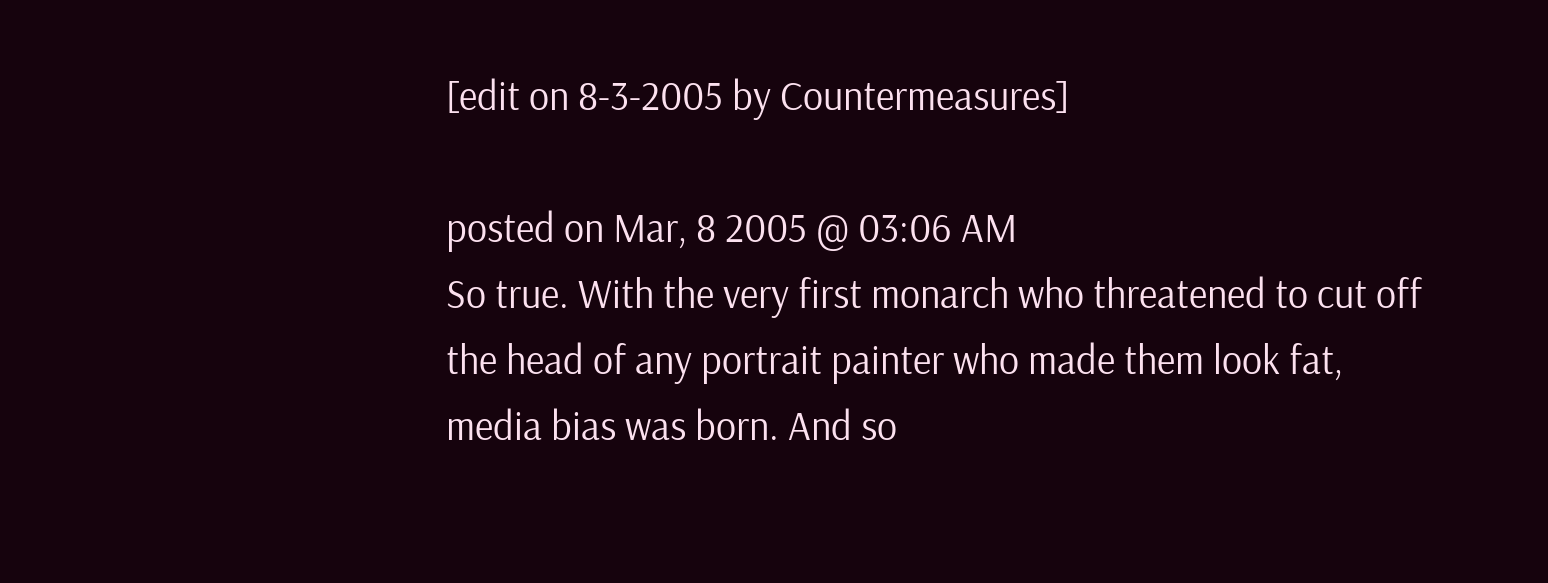[edit on 8-3-2005 by Countermeasures]

posted on Mar, 8 2005 @ 03:06 AM
So true. With the very first monarch who threatened to cut off the head of any portrait painter who made them look fat, media bias was born. And so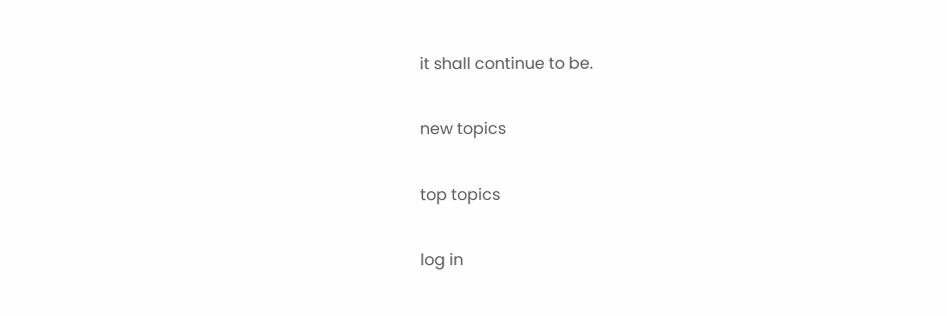it shall continue to be.

new topics

top topics

log in